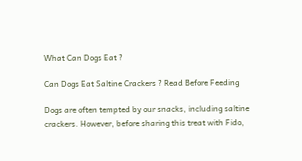What Can Dogs Eat ?

Can Dogs Eat Saltine Crackers ? Read Before Feeding

Dogs are often tempted by our snacks, including saltine crackers. However, before sharing this treat with Fido,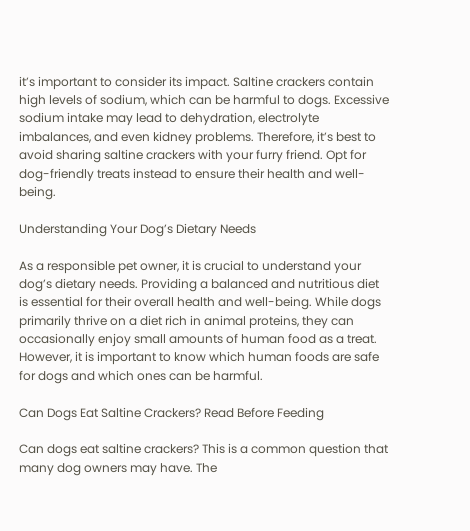it’s important to consider its impact. Saltine crackers contain high levels of sodium, which can be harmful to dogs. Excessive sodium intake may lead to dehydration, electrolyte imbalances, and even kidney problems. Therefore, it’s best to avoid sharing saltine crackers with your furry friend. Opt for dog-friendly treats instead to ensure their health and well-being.

Understanding Your Dog’s Dietary Needs

As a responsible pet owner, it is crucial to understand your dog’s dietary needs. Providing a balanced and nutritious diet is essential for their overall health and well-being. While dogs primarily thrive on a diet rich in animal proteins, they can occasionally enjoy small amounts of human food as a treat. However, it is important to know which human foods are safe for dogs and which ones can be harmful.

Can Dogs Eat Saltine Crackers? Read Before Feeding

Can dogs eat saltine crackers? This is a common question that many dog owners may have. The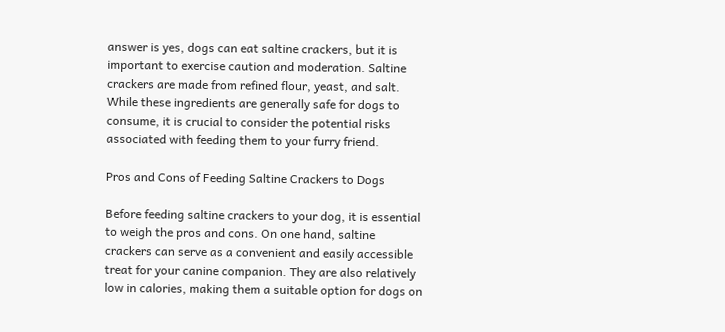answer is yes, dogs can eat saltine crackers, but it is important to exercise caution and moderation. Saltine crackers are made from refined flour, yeast, and salt. While these ingredients are generally safe for dogs to consume, it is crucial to consider the potential risks associated with feeding them to your furry friend.

Pros and Cons of Feeding Saltine Crackers to Dogs

Before feeding saltine crackers to your dog, it is essential to weigh the pros and cons. On one hand, saltine crackers can serve as a convenient and easily accessible treat for your canine companion. They are also relatively low in calories, making them a suitable option for dogs on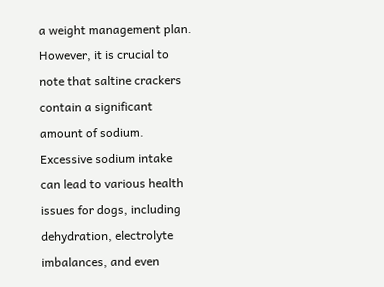a weight management plan. However, it is crucial to note that saltine crackers contain a significant amount of sodium. Excessive sodium intake can lead to various health issues for dogs, including dehydration, electrolyte imbalances, and even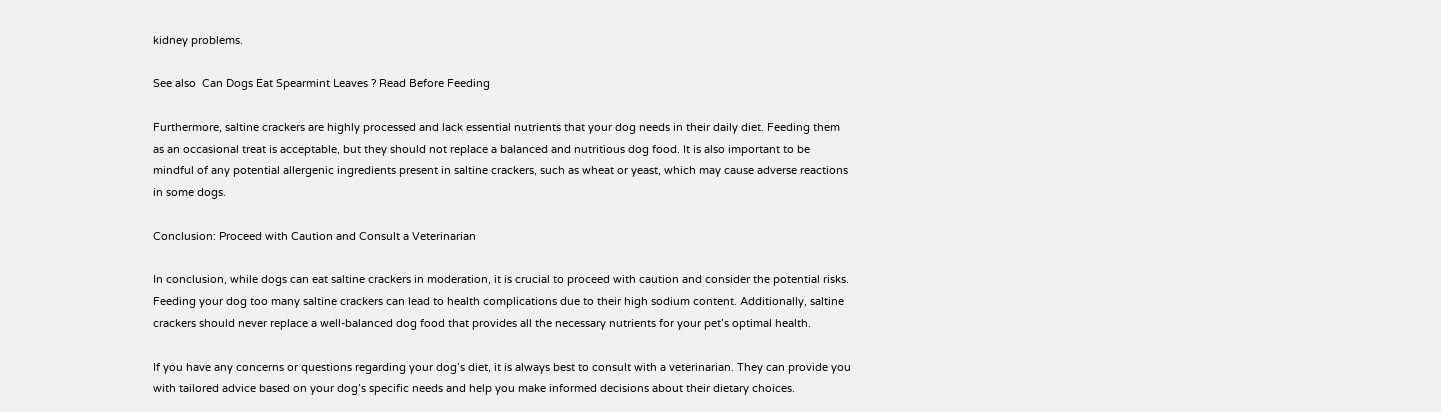kidney problems.

See also  Can Dogs Eat Spearmint Leaves ? Read Before Feeding

Furthermore, saltine crackers are highly processed and lack essential nutrients that your dog needs in their daily diet. Feeding them as an occasional treat is acceptable, but they should not replace a balanced and nutritious dog food. It is also important to be mindful of any potential allergenic ingredients present in saltine crackers, such as wheat or yeast, which may cause adverse reactions in some dogs.

Conclusion: Proceed with Caution and Consult a Veterinarian

In conclusion, while dogs can eat saltine crackers in moderation, it is crucial to proceed with caution and consider the potential risks. Feeding your dog too many saltine crackers can lead to health complications due to their high sodium content. Additionally, saltine crackers should never replace a well-balanced dog food that provides all the necessary nutrients for your pet’s optimal health.

If you have any concerns or questions regarding your dog’s diet, it is always best to consult with a veterinarian. They can provide you with tailored advice based on your dog’s specific needs and help you make informed decisions about their dietary choices.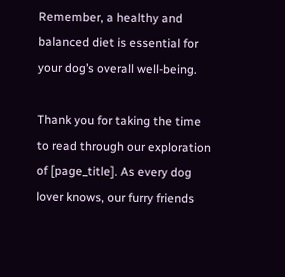Remember, a healthy and balanced diet is essential for your dog’s overall well-being.

Thank you for taking the time to read through our exploration of [page_title]. As every dog lover knows, our furry friends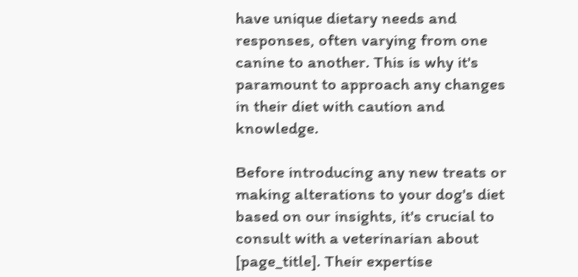have unique dietary needs and responses, often varying from one canine to another. This is why it's paramount to approach any changes in their diet with caution and knowledge.

Before introducing any new treats or making alterations to your dog's diet based on our insights, it's crucial to consult with a veterinarian about [page_title]. Their expertise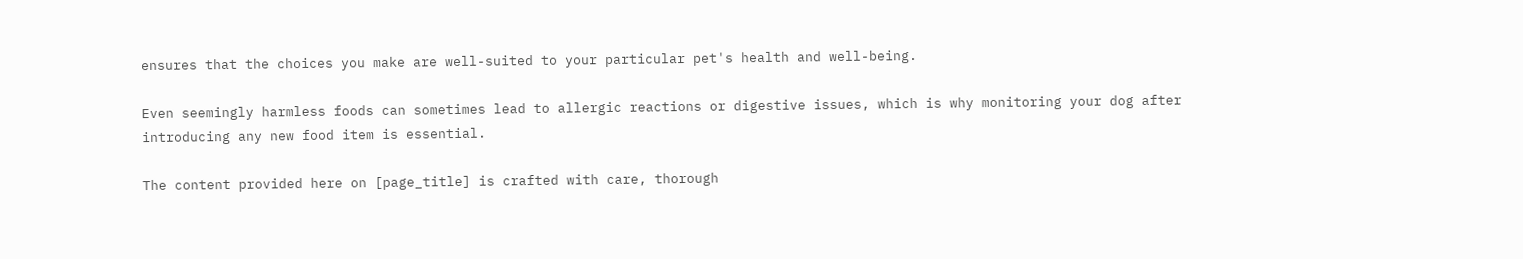ensures that the choices you make are well-suited to your particular pet's health and well-being.

Even seemingly harmless foods can sometimes lead to allergic reactions or digestive issues, which is why monitoring your dog after introducing any new food item is essential.

The content provided here on [page_title] is crafted with care, thorough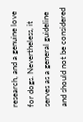research, and a genuine love for dogs. Nevertheless, it serves as a general guideline and should not be considered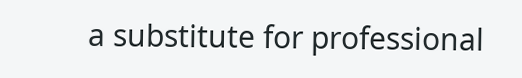a substitute for professional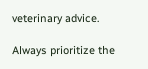veterinary advice.

Always prioritize the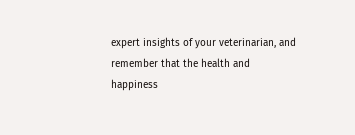expert insights of your veterinarian, and remember that the health and happiness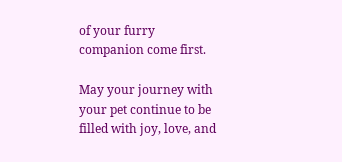of your furry companion come first.

May your journey with your pet continue to be filled with joy, love, and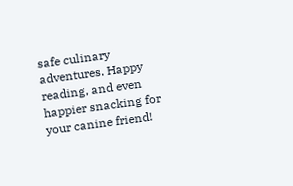safe culinary adventures. Happy reading, and even happier snacking for your canine friend!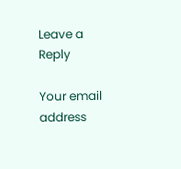Leave a Reply

Your email address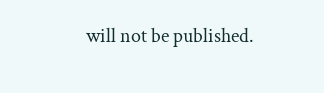will not be published.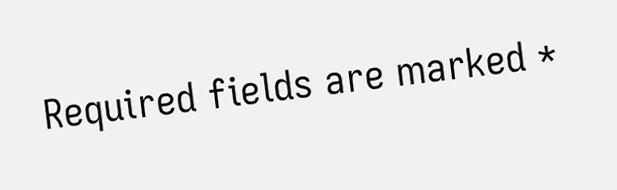Required fields are marked *